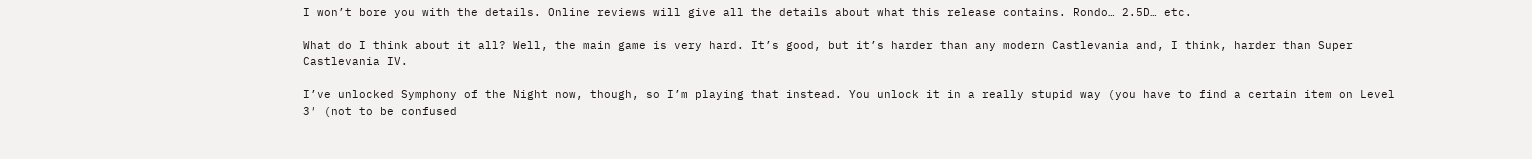I won’t bore you with the details. Online reviews will give all the details about what this release contains. Rondo… 2.5D… etc.

What do I think about it all? Well, the main game is very hard. It’s good, but it’s harder than any modern Castlevania and, I think, harder than Super Castlevania IV.

I’ve unlocked Symphony of the Night now, though, so I’m playing that instead. You unlock it in a really stupid way (you have to find a certain item on Level 3′ (not to be confused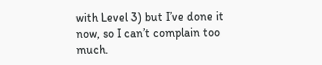with Level 3) but I’ve done it now, so I can’t complain too much.